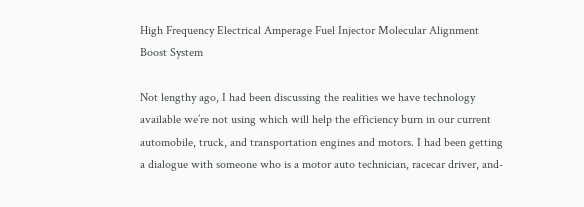High Frequency Electrical Amperage Fuel Injector Molecular Alignment Boost System

Not lengthy ago, I had been discussing the realities we have technology available we’re not using which will help the efficiency burn in our current automobile, truck, and transportation engines and motors. I had been getting a dialogue with someone who is a motor auto technician, racecar driver, and-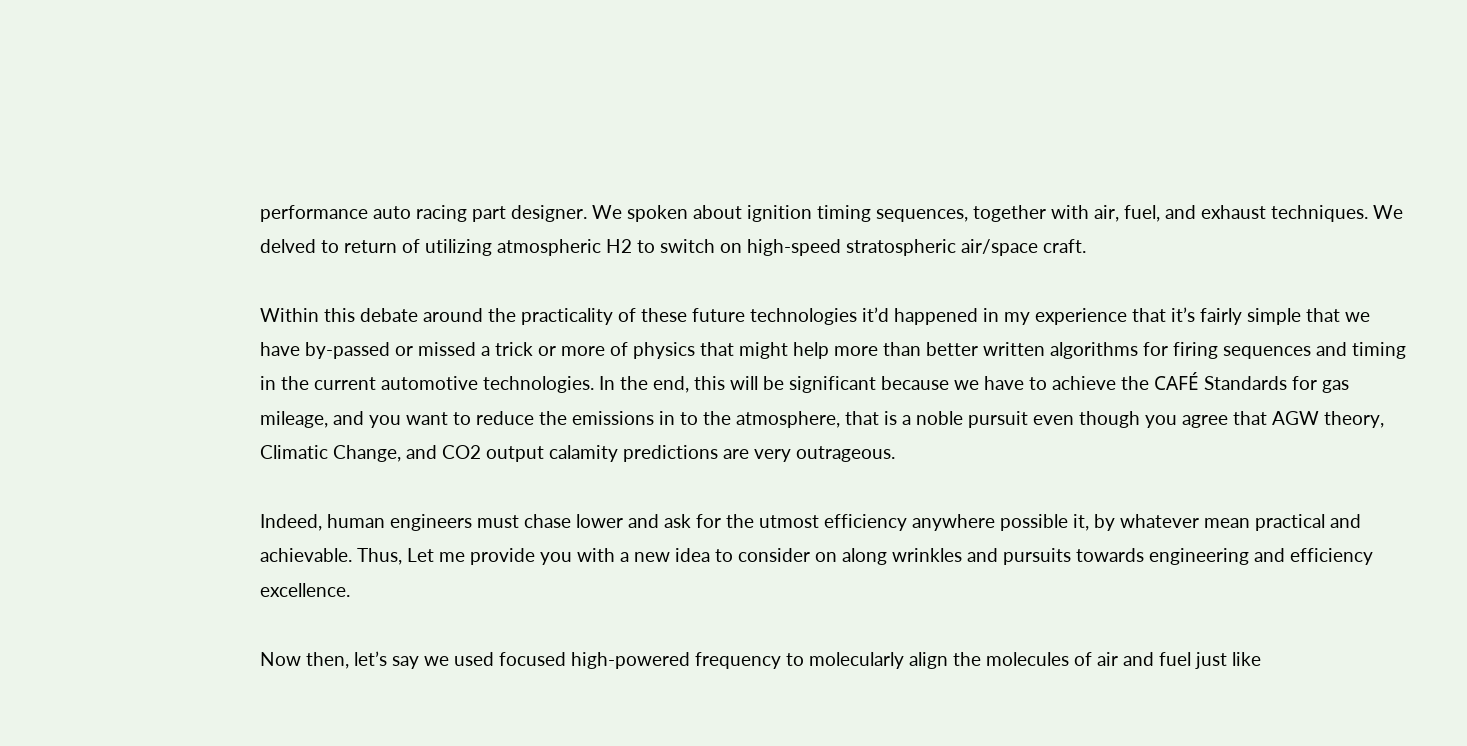performance auto racing part designer. We spoken about ignition timing sequences, together with air, fuel, and exhaust techniques. We delved to return of utilizing atmospheric H2 to switch on high-speed stratospheric air/space craft.

Within this debate around the practicality of these future technologies it’d happened in my experience that it’s fairly simple that we have by-passed or missed a trick or more of physics that might help more than better written algorithms for firing sequences and timing in the current automotive technologies. In the end, this will be significant because we have to achieve the CAFÉ Standards for gas mileage, and you want to reduce the emissions in to the atmosphere, that is a noble pursuit even though you agree that AGW theory, Climatic Change, and CO2 output calamity predictions are very outrageous.

Indeed, human engineers must chase lower and ask for the utmost efficiency anywhere possible it, by whatever mean practical and achievable. Thus, Let me provide you with a new idea to consider on along wrinkles and pursuits towards engineering and efficiency excellence.

Now then, let’s say we used focused high-powered frequency to molecularly align the molecules of air and fuel just like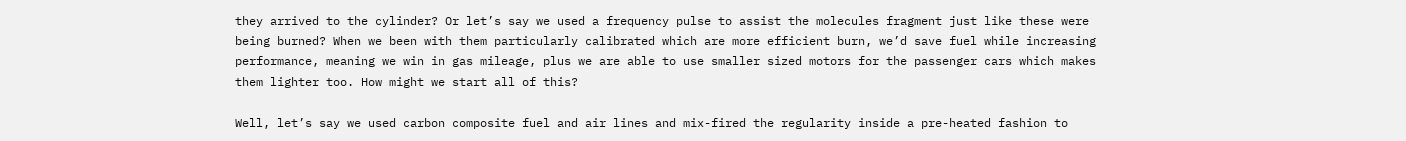they arrived to the cylinder? Or let’s say we used a frequency pulse to assist the molecules fragment just like these were being burned? When we been with them particularly calibrated which are more efficient burn, we’d save fuel while increasing performance, meaning we win in gas mileage, plus we are able to use smaller sized motors for the passenger cars which makes them lighter too. How might we start all of this?

Well, let’s say we used carbon composite fuel and air lines and mix-fired the regularity inside a pre-heated fashion to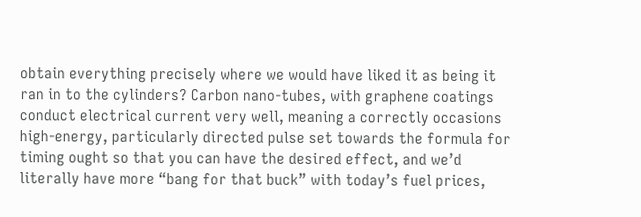obtain everything precisely where we would have liked it as being it ran in to the cylinders? Carbon nano-tubes, with graphene coatings conduct electrical current very well, meaning a correctly occasions high-energy, particularly directed pulse set towards the formula for timing ought so that you can have the desired effect, and we’d literally have more “bang for that buck” with today’s fuel prices,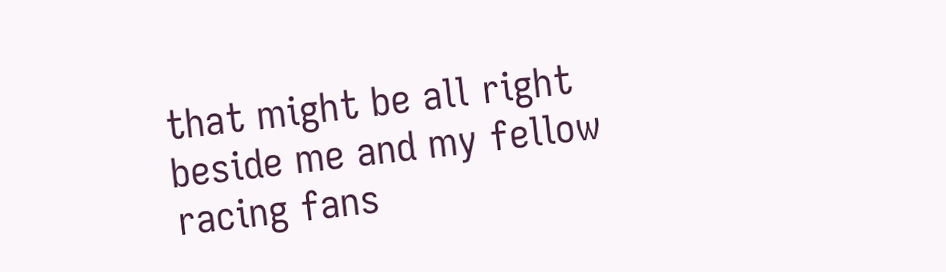that might be all right beside me and my fellow racing fans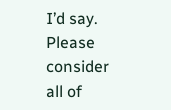I’d say. Please consider all of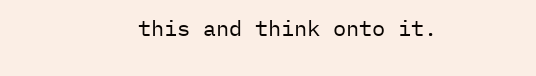this and think onto it.